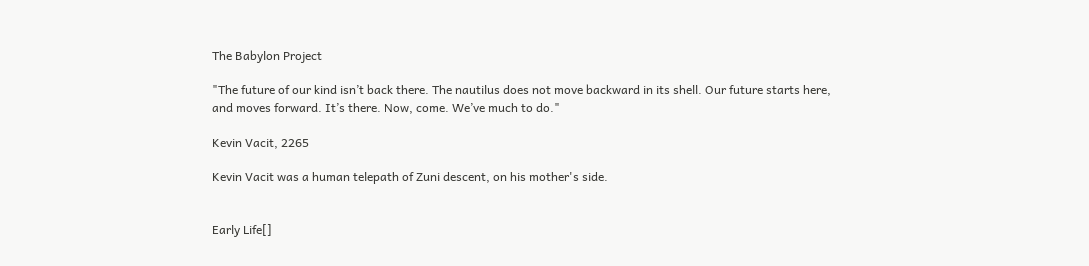The Babylon Project

"The future of our kind isn’t back there. The nautilus does not move backward in its shell. Our future starts here, and moves forward. It’s there. Now, come. We’ve much to do."

Kevin Vacit, 2265

Kevin Vacit was a human telepath of Zuni descent, on his mother's side.


Early Life[]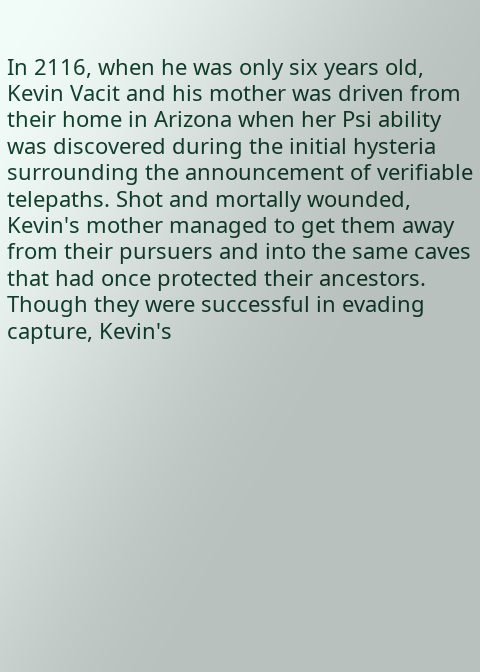In 2116, when he was only six years old, Kevin Vacit and his mother was driven from their home in Arizona when her Psi ability was discovered during the initial hysteria surrounding the announcement of verifiable telepaths. Shot and mortally wounded, Kevin's mother managed to get them away from their pursuers and into the same caves that had once protected their ancestors. Though they were successful in evading capture, Kevin's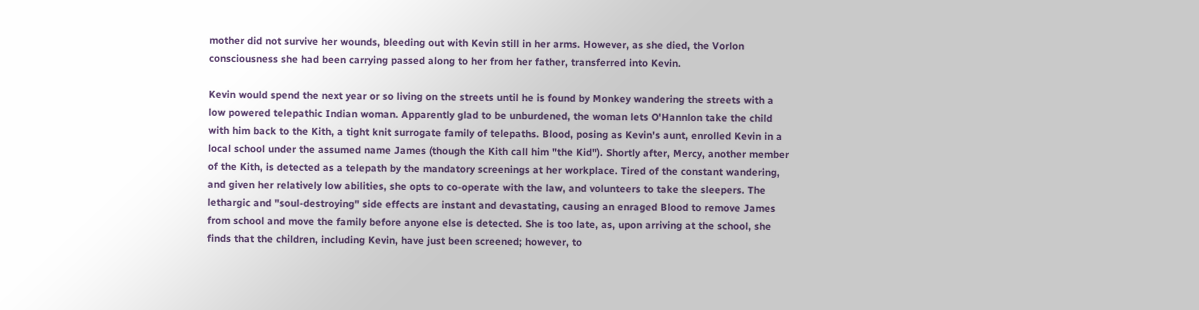mother did not survive her wounds, bleeding out with Kevin still in her arms. However, as she died, the Vorlon consciousness she had been carrying passed along to her from her father, transferred into Kevin.

Kevin would spend the next year or so living on the streets until he is found by Monkey wandering the streets with a low powered telepathic Indian woman. Apparently glad to be unburdened, the woman lets O'Hannlon take the child with him back to the Kith, a tight knit surrogate family of telepaths. Blood, posing as Kevin's aunt, enrolled Kevin in a local school under the assumed name James (though the Kith call him "the Kid"). Shortly after, Mercy, another member of the Kith, is detected as a telepath by the mandatory screenings at her workplace. Tired of the constant wandering, and given her relatively low abilities, she opts to co-operate with the law, and volunteers to take the sleepers. The lethargic and "soul-destroying" side effects are instant and devastating, causing an enraged Blood to remove James from school and move the family before anyone else is detected. She is too late, as, upon arriving at the school, she finds that the children, including Kevin, have just been screened; however, to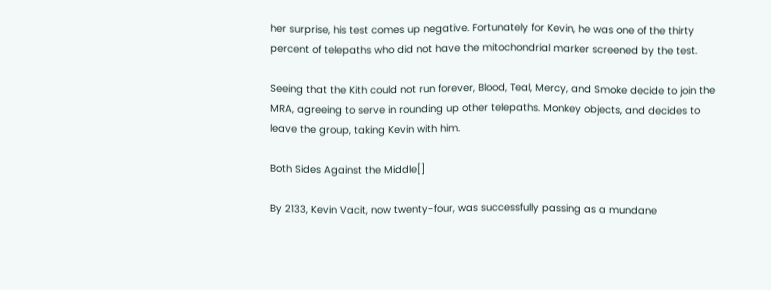her surprise, his test comes up negative. Fortunately for Kevin, he was one of the thirty percent of telepaths who did not have the mitochondrial marker screened by the test.

Seeing that the Kith could not run forever, Blood, Teal, Mercy, and Smoke decide to join the MRA, agreeing to serve in rounding up other telepaths. Monkey objects, and decides to leave the group, taking Kevin with him.

Both Sides Against the Middle[]

By 2133, Kevin Vacit, now twenty-four, was successfully passing as a mundane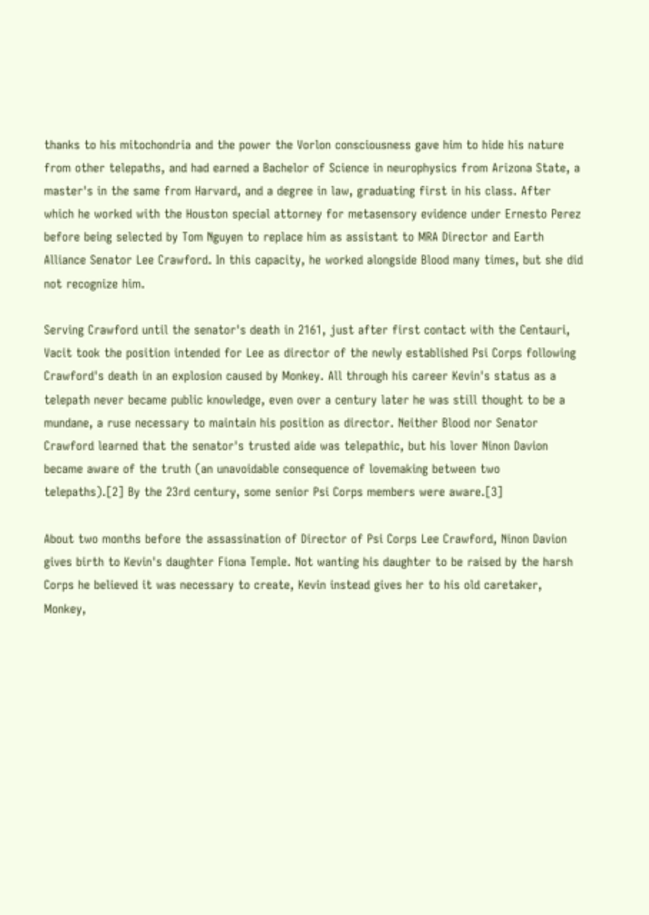thanks to his mitochondria and the power the Vorlon consciousness gave him to hide his nature from other telepaths, and had earned a Bachelor of Science in neurophysics from Arizona State, a master's in the same from Harvard, and a degree in law, graduating first in his class. After which he worked with the Houston special attorney for metasensory evidence under Ernesto Perez before being selected by Tom Nguyen to replace him as assistant to MRA Director and Earth Alliance Senator Lee Crawford. In this capacity, he worked alongside Blood many times, but she did not recognize him.

Serving Crawford until the senator's death in 2161, just after first contact with the Centauri, Vacit took the position intended for Lee as director of the newly established Psi Corps following Crawford's death in an explosion caused by Monkey. All through his career Kevin's status as a telepath never became public knowledge, even over a century later he was still thought to be a mundane, a ruse necessary to maintain his position as director. Neither Blood nor Senator Crawford learned that the senator's trusted aide was telepathic, but his lover Ninon Davion became aware of the truth (an unavoidable consequence of lovemaking between two telepaths).[2] By the 23rd century, some senior Psi Corps members were aware.[3]

About two months before the assassination of Director of Psi Corps Lee Crawford, Ninon Davion gives birth to Kevin's daughter Fiona Temple. Not wanting his daughter to be raised by the harsh Corps he believed it was necessary to create, Kevin instead gives her to his old caretaker, Monkey,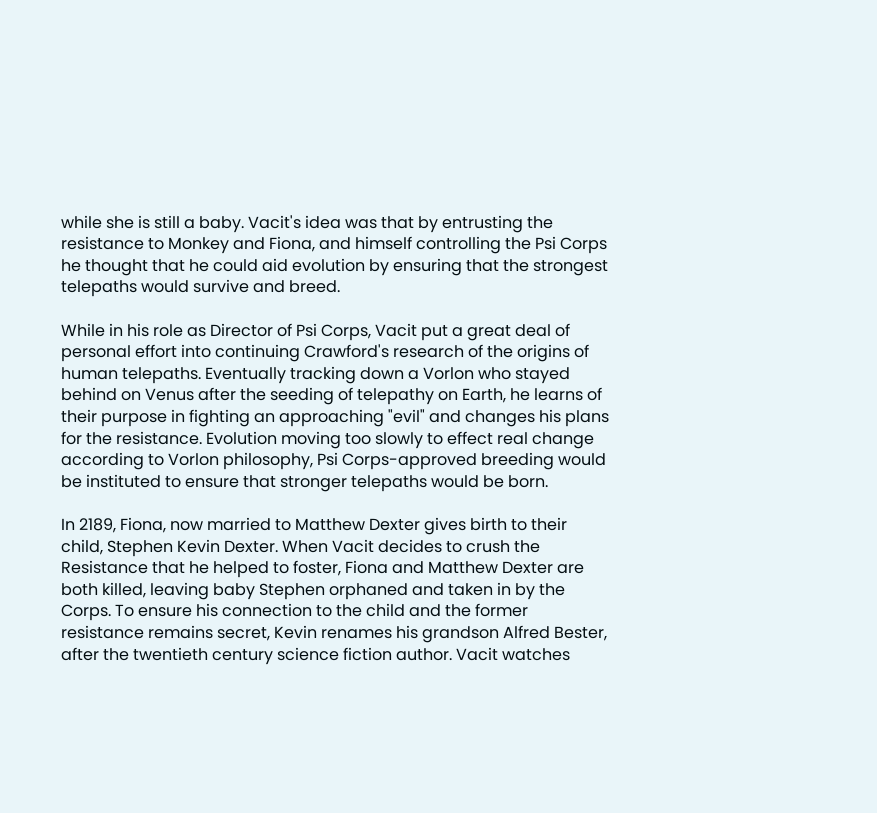while she is still a baby. Vacit's idea was that by entrusting the resistance to Monkey and Fiona, and himself controlling the Psi Corps he thought that he could aid evolution by ensuring that the strongest telepaths would survive and breed.

While in his role as Director of Psi Corps, Vacit put a great deal of personal effort into continuing Crawford's research of the origins of human telepaths. Eventually tracking down a Vorlon who stayed behind on Venus after the seeding of telepathy on Earth, he learns of their purpose in fighting an approaching "evil" and changes his plans for the resistance. Evolution moving too slowly to effect real change according to Vorlon philosophy, Psi Corps-approved breeding would be instituted to ensure that stronger telepaths would be born.

In 2189, Fiona, now married to Matthew Dexter gives birth to their child, Stephen Kevin Dexter. When Vacit decides to crush the Resistance that he helped to foster, Fiona and Matthew Dexter are both killed, leaving baby Stephen orphaned and taken in by the Corps. To ensure his connection to the child and the former resistance remains secret, Kevin renames his grandson Alfred Bester, after the twentieth century science fiction author. Vacit watches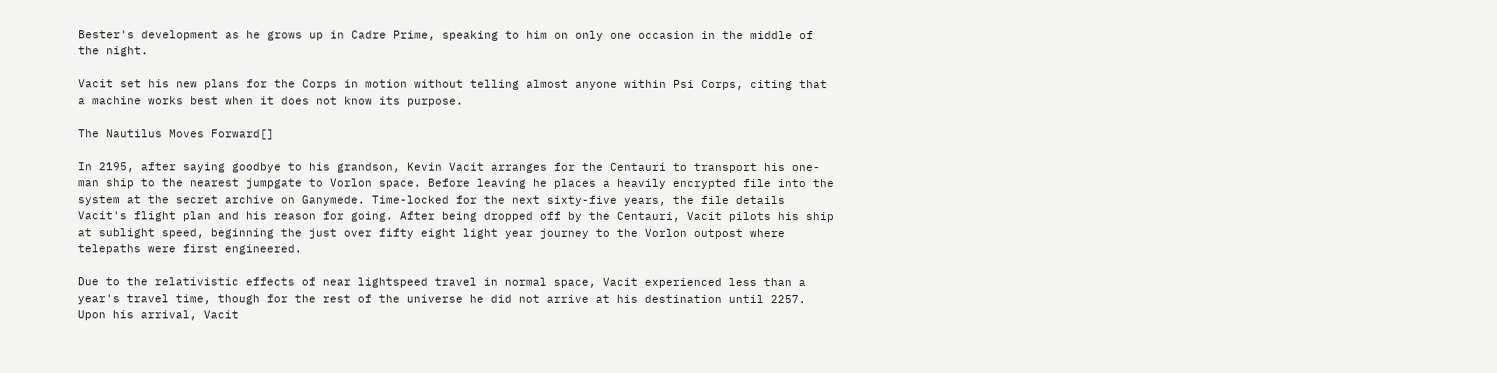Bester's development as he grows up in Cadre Prime, speaking to him on only one occasion in the middle of the night.

Vacit set his new plans for the Corps in motion without telling almost anyone within Psi Corps, citing that a machine works best when it does not know its purpose.

The Nautilus Moves Forward[]

In 2195, after saying goodbye to his grandson, Kevin Vacit arranges for the Centauri to transport his one-man ship to the nearest jumpgate to Vorlon space. Before leaving he places a heavily encrypted file into the system at the secret archive on Ganymede. Time-locked for the next sixty-five years, the file details Vacit's flight plan and his reason for going. After being dropped off by the Centauri, Vacit pilots his ship at sublight speed, beginning the just over fifty eight light year journey to the Vorlon outpost where telepaths were first engineered.

Due to the relativistic effects of near lightspeed travel in normal space, Vacit experienced less than a year's travel time, though for the rest of the universe he did not arrive at his destination until 2257. Upon his arrival, Vacit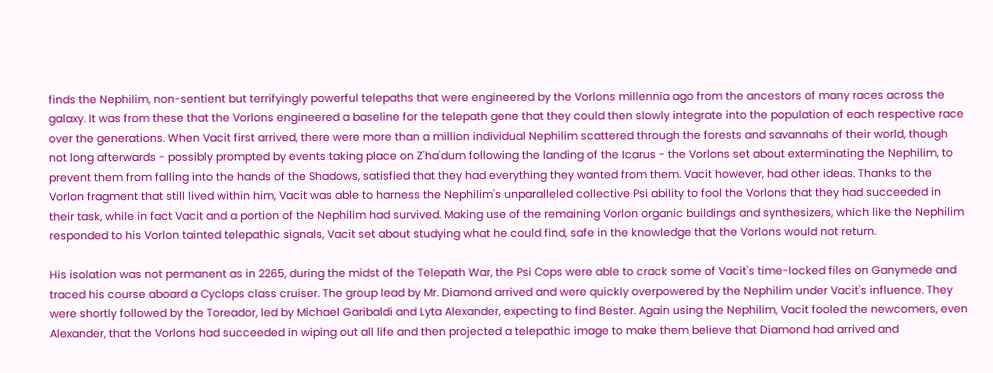finds the Nephilim, non-sentient but terrifyingly powerful telepaths that were engineered by the Vorlons millennia ago from the ancestors of many races across the galaxy. It was from these that the Vorlons engineered a baseline for the telepath gene that they could then slowly integrate into the population of each respective race over the generations. When Vacit first arrived, there were more than a million individual Nephilim scattered through the forests and savannahs of their world, though not long afterwards - possibly prompted by events taking place on Z'ha'dum following the landing of the Icarus - the Vorlons set about exterminating the Nephilim, to prevent them from falling into the hands of the Shadows, satisfied that they had everything they wanted from them. Vacit however, had other ideas. Thanks to the Vorlon fragment that still lived within him, Vacit was able to harness the Nephilim's unparalleled collective Psi ability to fool the Vorlons that they had succeeded in their task, while in fact Vacit and a portion of the Nephilim had survived. Making use of the remaining Vorlon organic buildings and synthesizers, which like the Nephilim responded to his Vorlon tainted telepathic signals, Vacit set about studying what he could find, safe in the knowledge that the Vorlons would not return.

His isolation was not permanent as in 2265, during the midst of the Telepath War, the Psi Cops were able to crack some of Vacit's time-locked files on Ganymede and traced his course aboard a Cyclops class cruiser. The group lead by Mr. Diamond arrived and were quickly overpowered by the Nephilim under Vacit's influence. They were shortly followed by the Toreador, led by Michael Garibaldi and Lyta Alexander, expecting to find Bester. Again using the Nephilim, Vacit fooled the newcomers, even Alexander, that the Vorlons had succeeded in wiping out all life and then projected a telepathic image to make them believe that Diamond had arrived and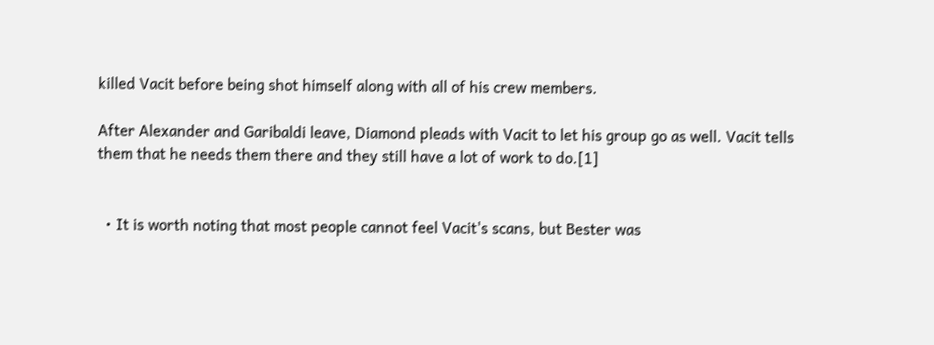killed Vacit before being shot himself along with all of his crew members.

After Alexander and Garibaldi leave, Diamond pleads with Vacit to let his group go as well. Vacit tells them that he needs them there and they still have a lot of work to do.[1]


  • It is worth noting that most people cannot feel Vacit's scans, but Bester was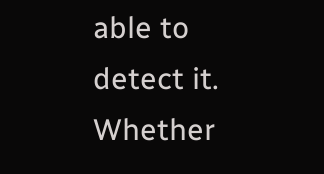able to detect it. Whether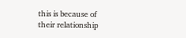this is because of their relationship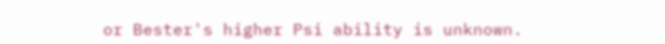or Bester's higher Psi ability is unknown.